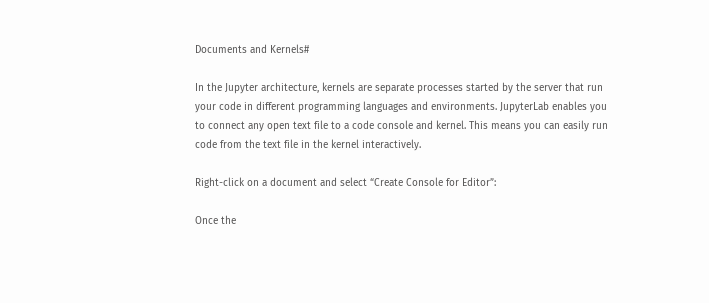Documents and Kernels#

In the Jupyter architecture, kernels are separate processes started by the server that run your code in different programming languages and environments. JupyterLab enables you to connect any open text file to a code console and kernel. This means you can easily run code from the text file in the kernel interactively.

Right-click on a document and select “Create Console for Editor”:

Once the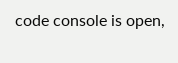code console is open,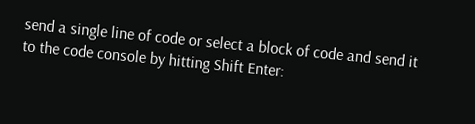send a single line of code or select a block of code and send it to the code console by hitting Shift Enter: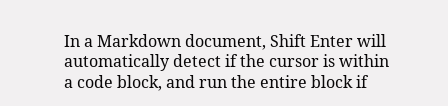In a Markdown document, Shift Enter will automatically detect if the cursor is within a code block, and run the entire block if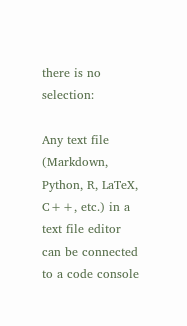there is no selection:

Any text file (Markdown, Python, R, LaTeX, C++, etc.) in a text file editor can be connected to a code console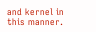and kernel in this manner.